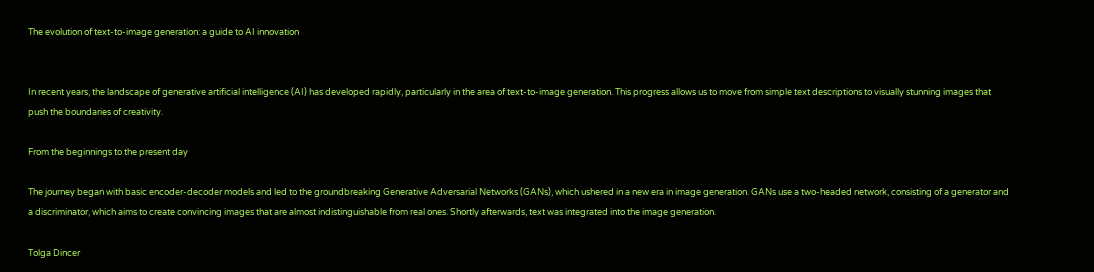The evolution of text-to-image generation: a guide to AI innovation


In recent years, the landscape of generative artificial intelligence (AI) has developed rapidly, particularly in the area of text-to-image generation. This progress allows us to move from simple text descriptions to visually stunning images that push the boundaries of creativity.

From the beginnings to the present day

The journey began with basic encoder-decoder models and led to the groundbreaking Generative Adversarial Networks (GANs), which ushered in a new era in image generation. GANs use a two-headed network, consisting of a generator and a discriminator, which aims to create convincing images that are almost indistinguishable from real ones. Shortly afterwards, text was integrated into the image generation.

Tolga Dincer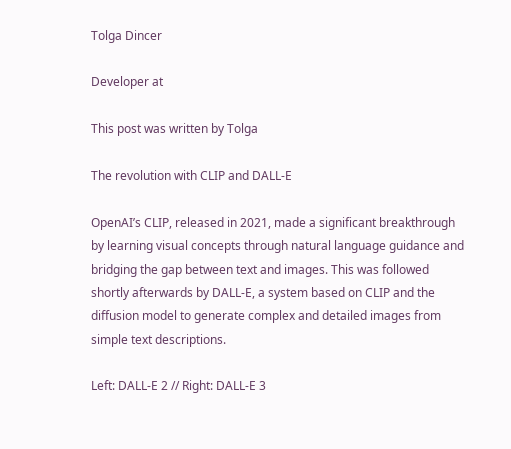Tolga Dincer

Developer at

This post was written by Tolga

The revolution with CLIP and DALL-E

OpenAI’s CLIP, released in 2021, made a significant breakthrough by learning visual concepts through natural language guidance and bridging the gap between text and images. This was followed shortly afterwards by DALL-E, a system based on CLIP and the diffusion model to generate complex and detailed images from simple text descriptions.

Left: DALL-E 2 // Right: DALL-E 3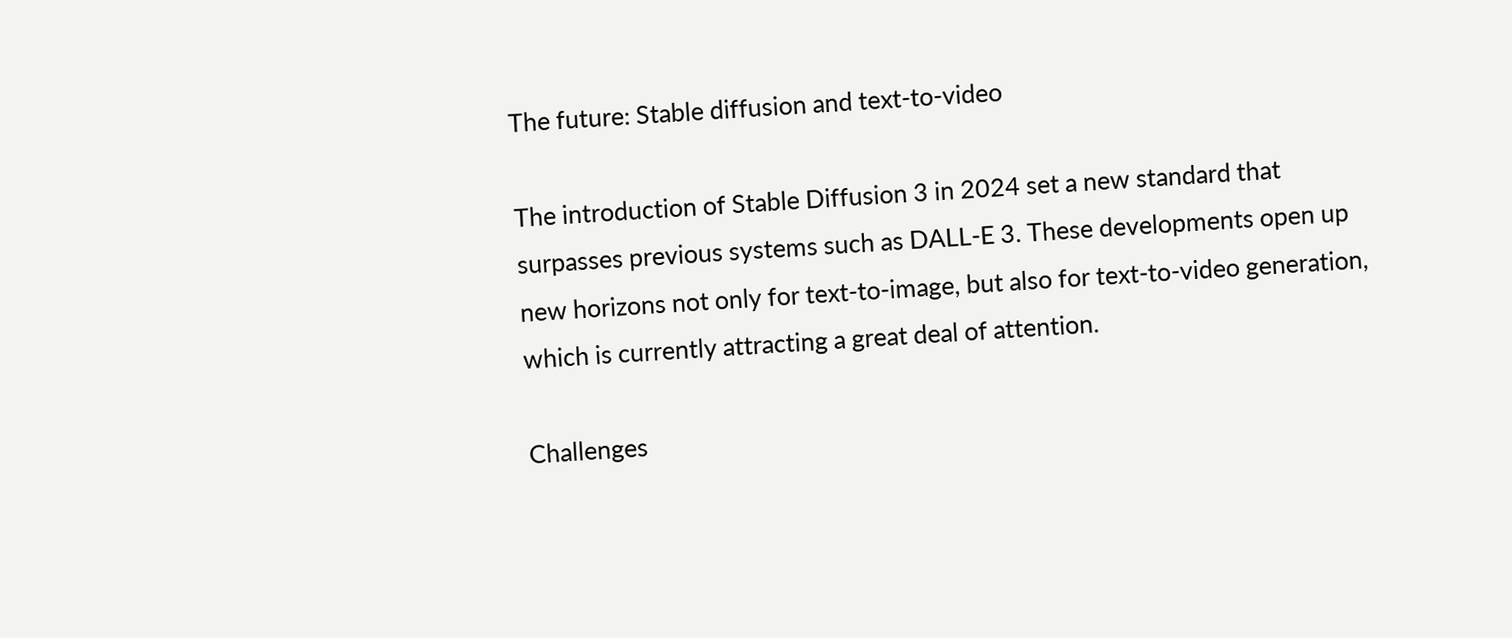The future: Stable diffusion and text-to-video

The introduction of Stable Diffusion 3 in 2024 set a new standard that surpasses previous systems such as DALL-E 3. These developments open up new horizons not only for text-to-image, but also for text-to-video generation, which is currently attracting a great deal of attention.

Challenges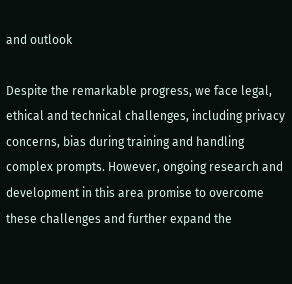and outlook

Despite the remarkable progress, we face legal, ethical and technical challenges, including privacy concerns, bias during training and handling complex prompts. However, ongoing research and development in this area promise to overcome these challenges and further expand the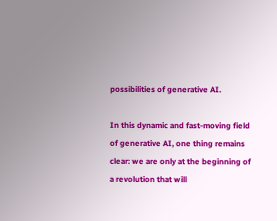possibilities of generative AI.

In this dynamic and fast-moving field of generative AI, one thing remains clear: we are only at the beginning of a revolution that will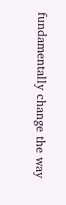fundamentally change the way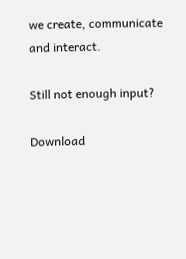we create, communicate and interact.

Still not enough input?

Download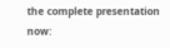the complete presentation now: